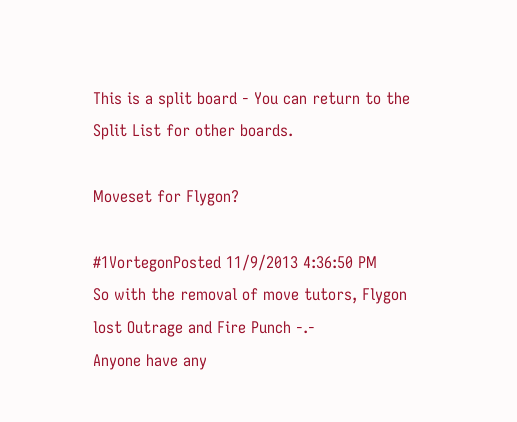This is a split board - You can return to the Split List for other boards.

Moveset for Flygon?

#1VortegonPosted 11/9/2013 4:36:50 PM
So with the removal of move tutors, Flygon lost Outrage and Fire Punch -.-
Anyone have any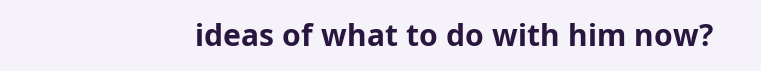ideas of what to do with him now?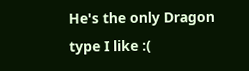He's the only Dragon type I like :(